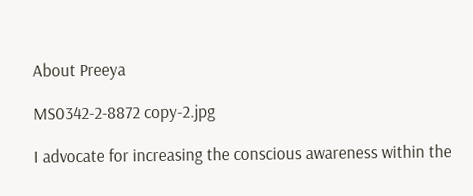About Preeya

MS0342-2-8872 copy-2.jpg

I advocate for increasing the conscious awareness within the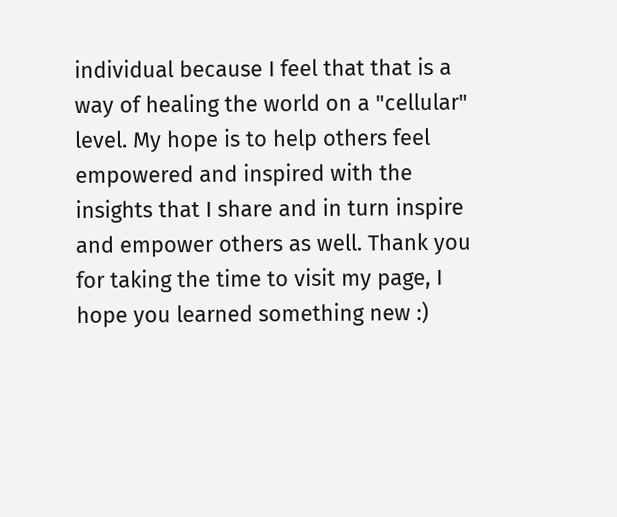individual because I feel that that is a way of healing the world on a "cellular" level. My hope is to help others feel empowered and inspired with the insights that I share and in turn inspire and empower others as well. Thank you for taking the time to visit my page, I hope you learned something new :)